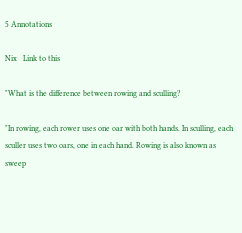5 Annotations

Nix   Link to this

"What is the difference between rowing and sculling?

"In rowing, each rower uses one oar with both hands. In sculling, each sculler uses two oars, one in each hand. Rowing is also known as sweep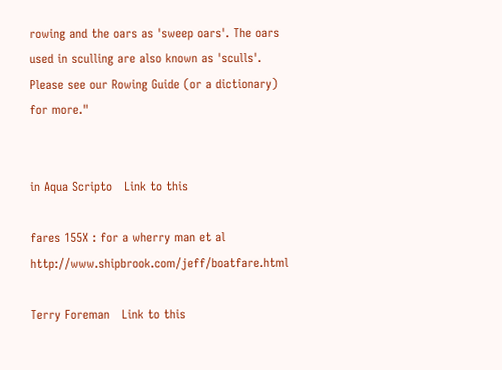rowing and the oars as 'sweep oars'. The oars used in sculling are also known as 'sculls'. Please see our Rowing Guide (or a dictionary) for more."


in Aqua Scripto   Link to this

fares 155X : for a wherry man et al http://www.shipbrook.com/jeff/boatfare.html

Terry Foreman   Link to this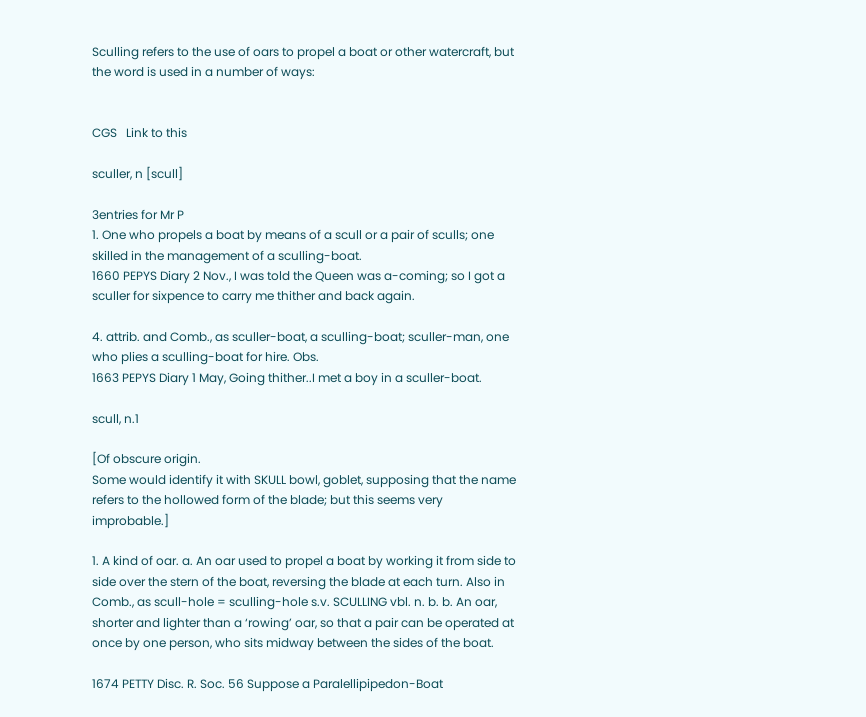Sculling refers to the use of oars to propel a boat or other watercraft, but the word is used in a number of ways:


CGS   Link to this

sculler, n [scull]

3entries for Mr P
1. One who propels a boat by means of a scull or a pair of sculls; one skilled in the management of a sculling-boat.
1660 PEPYS Diary 2 Nov., I was told the Queen was a-coming; so I got a sculler for sixpence to carry me thither and back again.

4. attrib. and Comb., as sculler-boat, a sculling-boat; sculler-man, one who plies a sculling-boat for hire. Obs.
1663 PEPYS Diary 1 May, Going thither..I met a boy in a sculler-boat.

scull, n.1

[Of obscure origin.
Some would identify it with SKULL bowl, goblet, supposing that the name refers to the hollowed form of the blade; but this seems very improbable.]

1. A kind of oar. a. An oar used to propel a boat by working it from side to side over the stern of the boat, reversing the blade at each turn. Also in Comb., as scull-hole = sculling-hole s.v. SCULLING vbl. n. b. b. An oar, shorter and lighter than a ‘rowing’ oar, so that a pair can be operated at once by one person, who sits midway between the sides of the boat.

1674 PETTY Disc. R. Soc. 56 Suppose a Paralellipipedon-Boat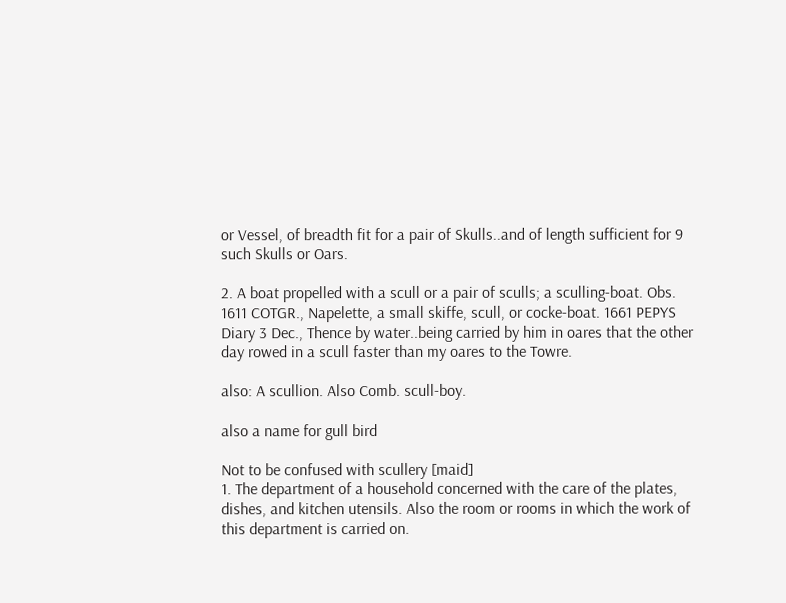or Vessel, of breadth fit for a pair of Skulls..and of length sufficient for 9 such Skulls or Oars.

2. A boat propelled with a scull or a pair of sculls; a sculling-boat. Obs.
1611 COTGR., Napelette, a small skiffe, scull, or cocke-boat. 1661 PEPYS Diary 3 Dec., Thence by water..being carried by him in oares that the other day rowed in a scull faster than my oares to the Towre.

also: A scullion. Also Comb. scull-boy.

also a name for gull bird

Not to be confused with scullery [maid]
1. The department of a household concerned with the care of the plates, dishes, and kitchen utensils. Also the room or rooms in which the work of this department is carried on.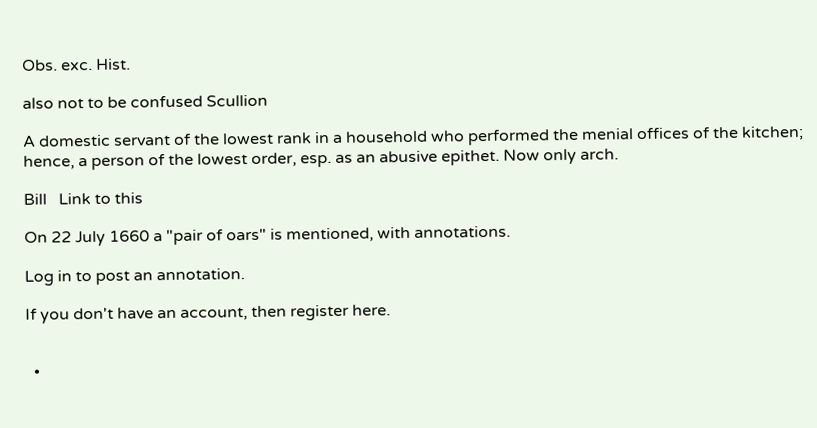Obs. exc. Hist.

also not to be confused Scullion

A domestic servant of the lowest rank in a household who performed the menial offices of the kitchen; hence, a person of the lowest order, esp. as an abusive epithet. Now only arch.

Bill   Link to this

On 22 July 1660 a "pair of oars" is mentioned, with annotations.

Log in to post an annotation.

If you don't have an account, then register here.


  •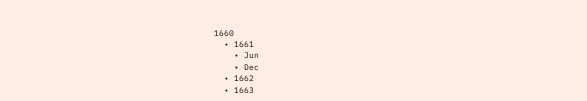1660
  • 1661
    • Jun
    • Dec
  • 1662
  • 1663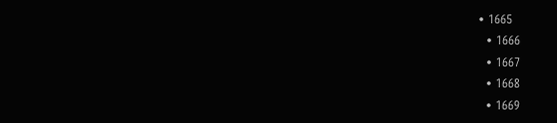• 1665
  • 1666
  • 1667
  • 1668
  • 1669